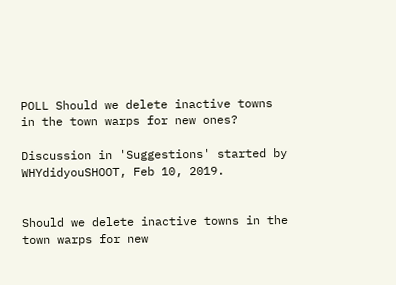POLL Should we delete inactive towns in the town warps for new ones?

Discussion in 'Suggestions' started by WHYdidyouSHOOT, Feb 10, 2019.


Should we delete inactive towns in the town warps for new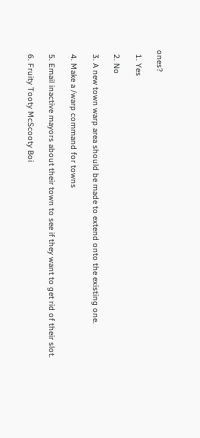ones?

  1. Yes

  2. No

  3. A new town warp area should be made to extend onto the existing one.

  4. Make a /warp command for towns

  5. Email inactive mayors about their town to see if they want to get rid of their slot.

  6. Fruity Tooty McScooty Boi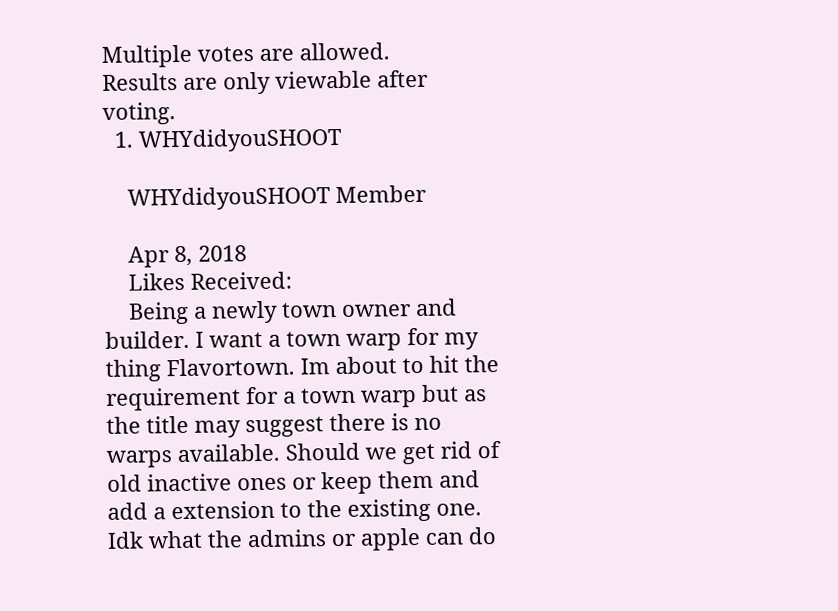Multiple votes are allowed.
Results are only viewable after voting.
  1. WHYdidyouSHOOT

    WHYdidyouSHOOT Member

    Apr 8, 2018
    Likes Received:
    Being a newly town owner and builder. I want a town warp for my thing Flavortown. Im about to hit the requirement for a town warp but as the title may suggest there is no warps available. Should we get rid of old inactive ones or keep them and add a extension to the existing one. Idk what the admins or apple can do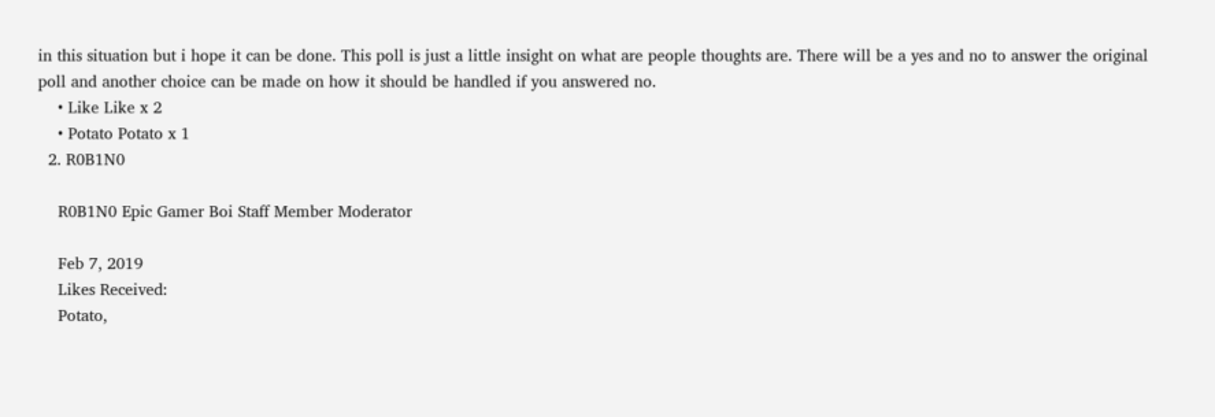in this situation but i hope it can be done. This poll is just a little insight on what are people thoughts are. There will be a yes and no to answer the original poll and another choice can be made on how it should be handled if you answered no.
    • Like Like x 2
    • Potato Potato x 1
  2. R0B1N0

    R0B1N0 Epic Gamer Boi Staff Member Moderator

    Feb 7, 2019
    Likes Received:
    Potato,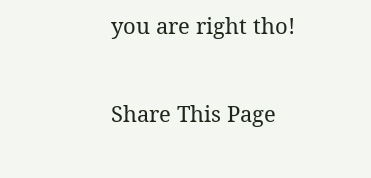you are right tho!

Share This Page